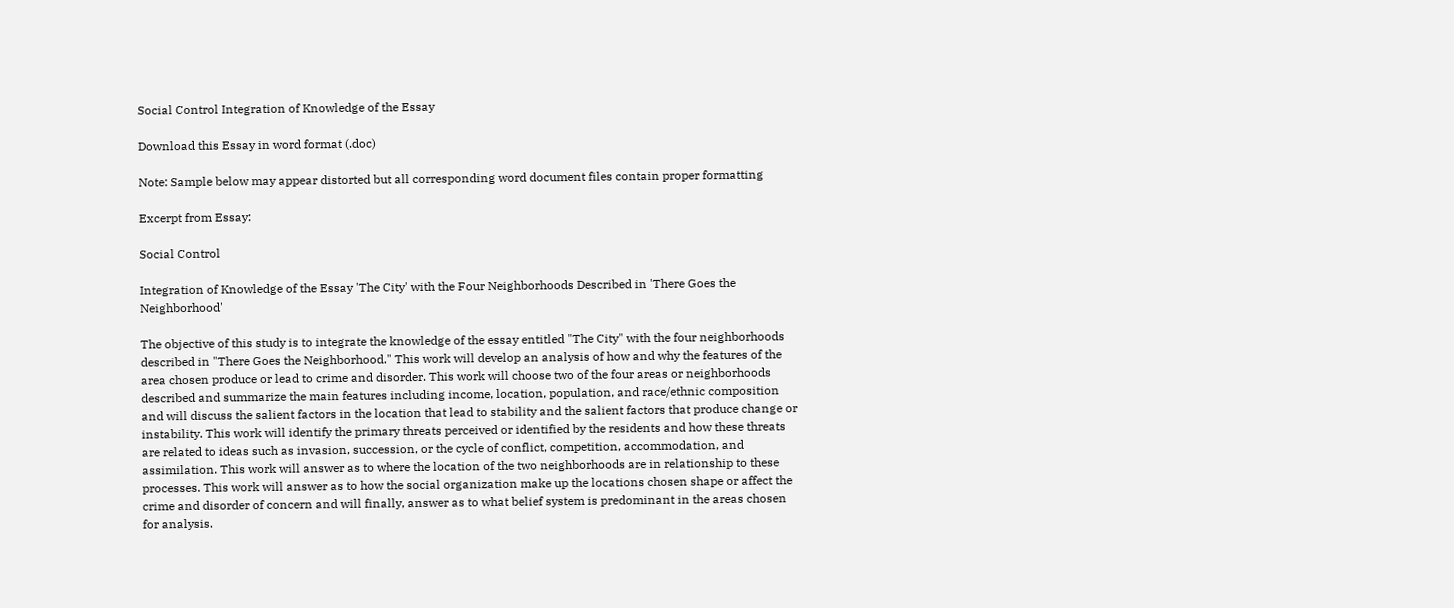Social Control Integration of Knowledge of the Essay

Download this Essay in word format (.doc)

Note: Sample below may appear distorted but all corresponding word document files contain proper formatting

Excerpt from Essay:

Social Control

Integration of Knowledge of the Essay 'The City' with the Four Neighborhoods Described in 'There Goes the Neighborhood'

The objective of this study is to integrate the knowledge of the essay entitled "The City" with the four neighborhoods described in "There Goes the Neighborhood." This work will develop an analysis of how and why the features of the area chosen produce or lead to crime and disorder. This work will choose two of the four areas or neighborhoods described and summarize the main features including income, location, population, and race/ethnic composition and will discuss the salient factors in the location that lead to stability and the salient factors that produce change or instability. This work will identify the primary threats perceived or identified by the residents and how these threats are related to ideas such as invasion, succession, or the cycle of conflict, competition, accommodation, and assimilation. This work will answer as to where the location of the two neighborhoods are in relationship to these processes. This work will answer as to how the social organization make up the locations chosen shape or affect the crime and disorder of concern and will finally, answer as to what belief system is predominant in the areas chosen for analysis.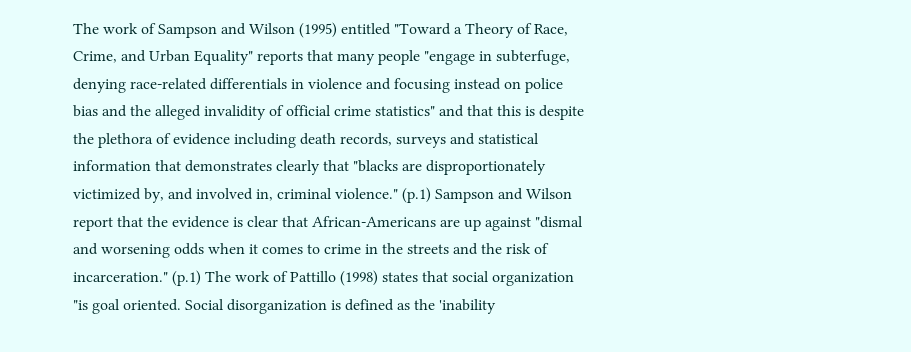The work of Sampson and Wilson (1995) entitled "Toward a Theory of Race, Crime, and Urban Equality" reports that many people "engage in subterfuge, denying race-related differentials in violence and focusing instead on police bias and the alleged invalidity of official crime statistics" and that this is despite the plethora of evidence including death records, surveys and statistical information that demonstrates clearly that "blacks are disproportionately victimized by, and involved in, criminal violence." (p.1) Sampson and Wilson report that the evidence is clear that African-Americans are up against "dismal and worsening odds when it comes to crime in the streets and the risk of incarceration." (p.1) The work of Pattillo (1998) states that social organization "is goal oriented. Social disorganization is defined as the 'inability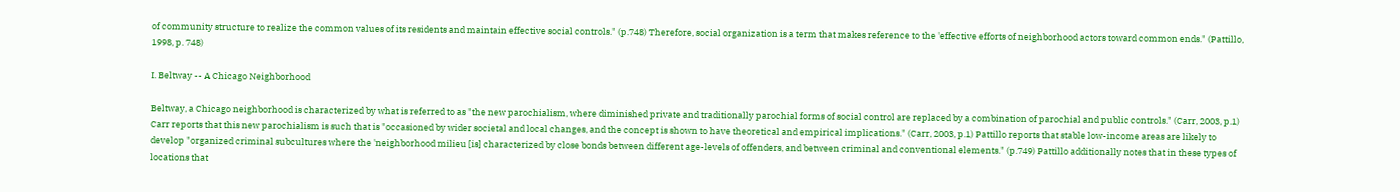of community structure to realize the common values of its residents and maintain effective social controls." (p.748) Therefore, social organization is a term that makes reference to the 'effective efforts of neighborhood actors toward common ends." (Pattillo, 1998, p. 748)

I. Beltway -- A Chicago Neighborhood

Beltway, a Chicago neighborhood is characterized by what is referred to as "the new parochialism, where diminished private and traditionally parochial forms of social control are replaced by a combination of parochial and public controls." (Carr, 2003, p.1) Carr reports that this new parochialism is such that is "occasioned by wider societal and local changes, and the concept is shown to have theoretical and empirical implications." (Carr, 2003, p.1) Pattillo reports that stable low-income areas are likely to develop "organized criminal subcultures where the 'neighborhood milieu [is] characterized by close bonds between different age-levels of offenders, and between criminal and conventional elements." (p.749) Pattillo additionally notes that in these types of locations that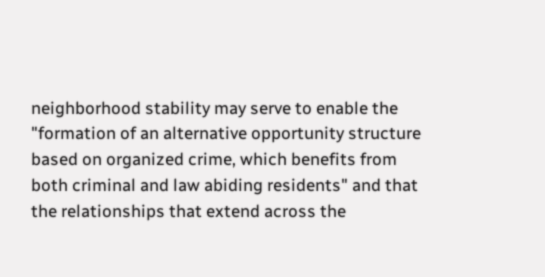neighborhood stability may serve to enable the "formation of an alternative opportunity structure based on organized crime, which benefits from both criminal and law abiding residents" and that the relationships that extend across the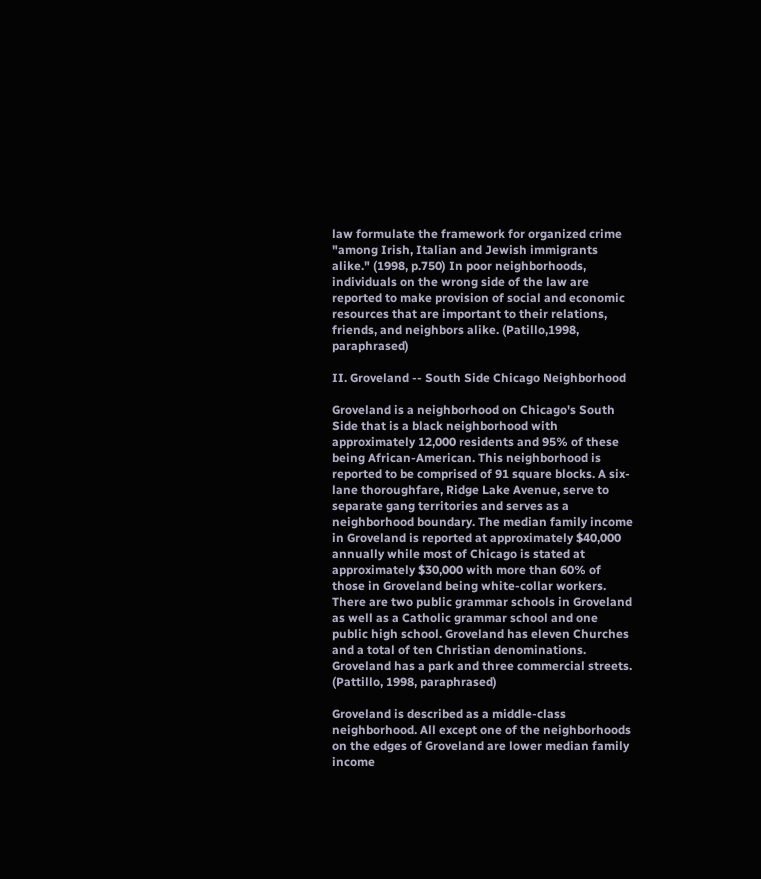law formulate the framework for organized crime "among Irish, Italian and Jewish immigrants alike." (1998, p.750) In poor neighborhoods, individuals on the wrong side of the law are reported to make provision of social and economic resources that are important to their relations, friends, and neighbors alike. (Patillo,1998, paraphrased)

II. Groveland -- South Side Chicago Neighborhood

Groveland is a neighborhood on Chicago's South Side that is a black neighborhood with approximately 12,000 residents and 95% of these being African-American. This neighborhood is reported to be comprised of 91 square blocks. A six-lane thoroughfare, Ridge Lake Avenue, serve to separate gang territories and serves as a neighborhood boundary. The median family income in Groveland is reported at approximately $40,000 annually while most of Chicago is stated at approximately $30,000 with more than 60% of those in Groveland being white-collar workers. There are two public grammar schools in Groveland as well as a Catholic grammar school and one public high school. Groveland has eleven Churches and a total of ten Christian denominations. Groveland has a park and three commercial streets. (Pattillo, 1998, paraphrased)

Groveland is described as a middle-class neighborhood. All except one of the neighborhoods on the edges of Groveland are lower median family income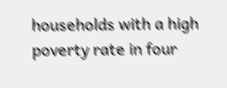households with a high poverty rate in four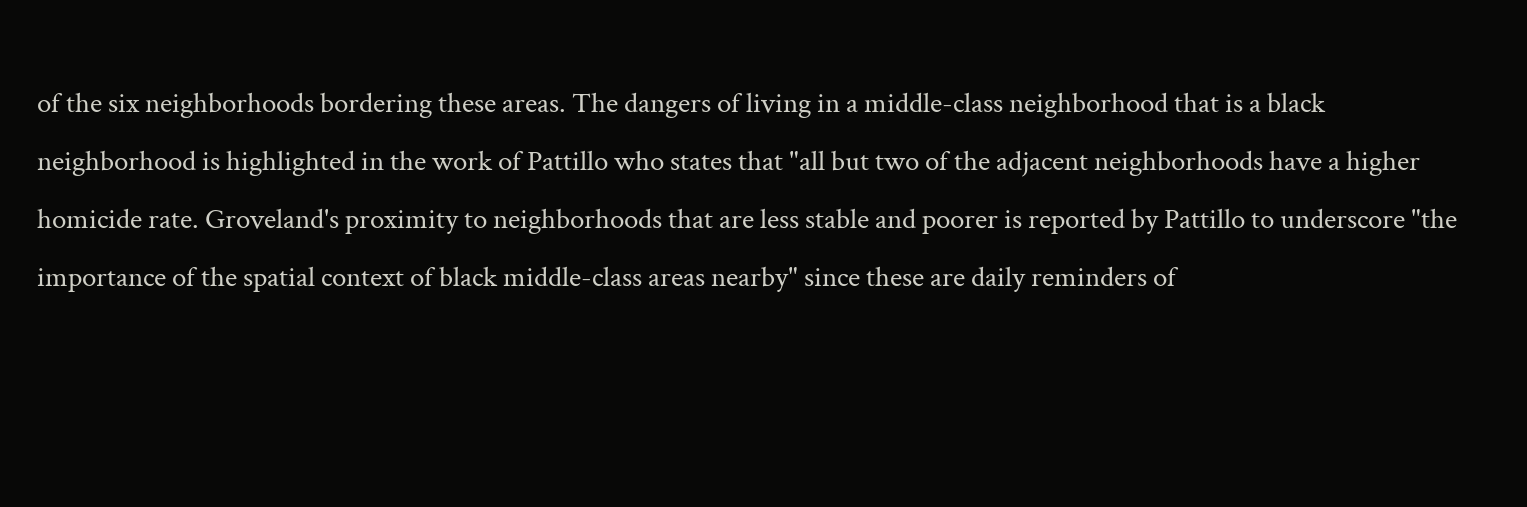of the six neighborhoods bordering these areas. The dangers of living in a middle-class neighborhood that is a black neighborhood is highlighted in the work of Pattillo who states that "all but two of the adjacent neighborhoods have a higher homicide rate. Groveland's proximity to neighborhoods that are less stable and poorer is reported by Pattillo to underscore "the importance of the spatial context of black middle-class areas nearby" since these are daily reminders of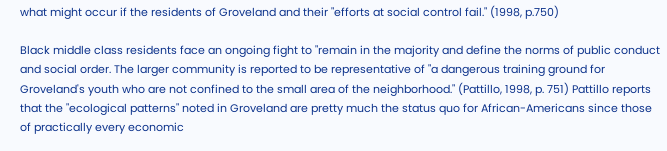what might occur if the residents of Groveland and their "efforts at social control fail." (1998, p.750)

Black middle class residents face an ongoing fight to "remain in the majority and define the norms of public conduct and social order. The larger community is reported to be representative of "a dangerous training ground for Groveland's youth who are not confined to the small area of the neighborhood." (Pattillo, 1998, p. 751) Pattillo reports that the "ecological patterns" noted in Groveland are pretty much the status quo for African-Americans since those of practically every economic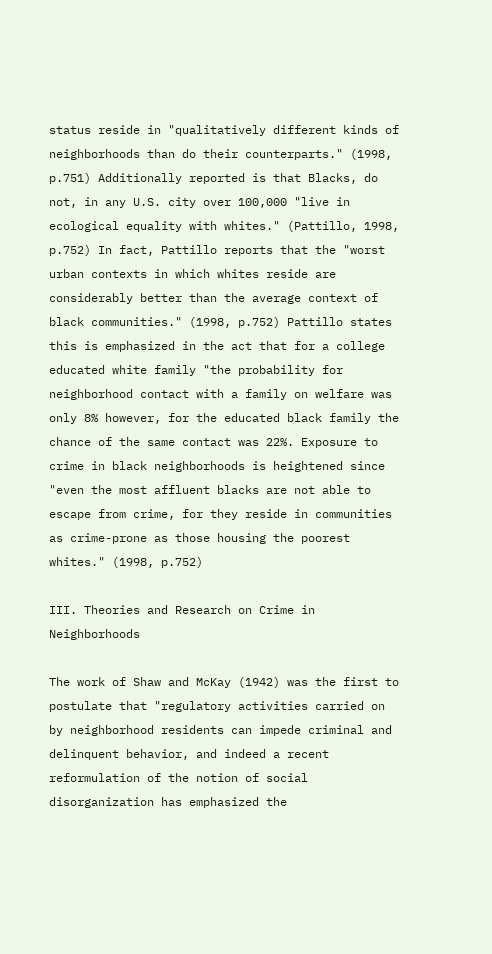status reside in "qualitatively different kinds of neighborhoods than do their counterparts." (1998, p.751) Additionally reported is that Blacks, do not, in any U.S. city over 100,000 "live in ecological equality with whites." (Pattillo, 1998, p.752) In fact, Pattillo reports that the "worst urban contexts in which whites reside are considerably better than the average context of black communities." (1998, p.752) Pattillo states this is emphasized in the act that for a college educated white family "the probability for neighborhood contact with a family on welfare was only 8% however, for the educated black family the chance of the same contact was 22%. Exposure to crime in black neighborhoods is heightened since "even the most affluent blacks are not able to escape from crime, for they reside in communities as crime-prone as those housing the poorest whites." (1998, p.752)

III. Theories and Research on Crime in Neighborhoods

The work of Shaw and McKay (1942) was the first to postulate that "regulatory activities carried on by neighborhood residents can impede criminal and delinquent behavior, and indeed a recent reformulation of the notion of social disorganization has emphasized the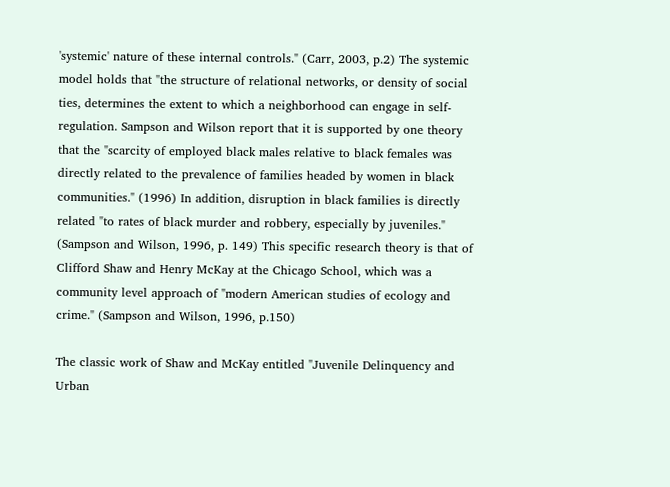'systemic' nature of these internal controls." (Carr, 2003, p.2) The systemic model holds that "the structure of relational networks, or density of social ties, determines the extent to which a neighborhood can engage in self-regulation. Sampson and Wilson report that it is supported by one theory that the "scarcity of employed black males relative to black females was directly related to the prevalence of families headed by women in black communities." (1996) In addition, disruption in black families is directly related "to rates of black murder and robbery, especially by juveniles." (Sampson and Wilson, 1996, p. 149) This specific research theory is that of Clifford Shaw and Henry McKay at the Chicago School, which was a community level approach of "modern American studies of ecology and crime." (Sampson and Wilson, 1996, p.150)

The classic work of Shaw and McKay entitled "Juvenile Delinquency and Urban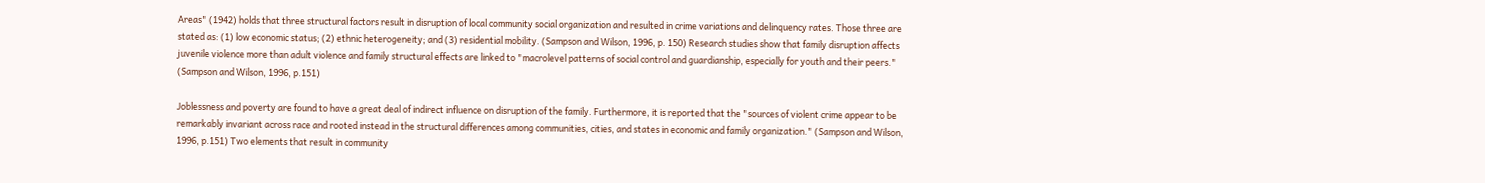Areas" (1942) holds that three structural factors result in disruption of local community social organization and resulted in crime variations and delinquency rates. Those three are stated as: (1) low economic status; (2) ethnic heterogeneity; and (3) residential mobility. (Sampson and Wilson, 1996, p. 150) Research studies show that family disruption affects juvenile violence more than adult violence and family structural effects are linked to "macrolevel patterns of social control and guardianship, especially for youth and their peers." (Sampson and Wilson, 1996, p.151)

Joblessness and poverty are found to have a great deal of indirect influence on disruption of the family. Furthermore, it is reported that the "sources of violent crime appear to be remarkably invariant across race and rooted instead in the structural differences among communities, cities, and states in economic and family organization." (Sampson and Wilson, 1996, p.151) Two elements that result in community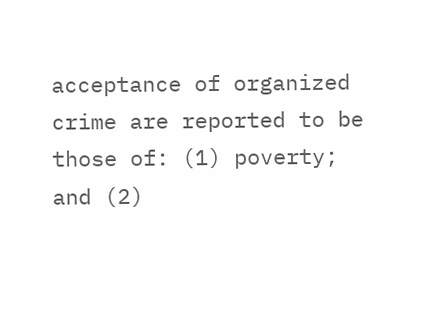acceptance of organized crime are reported to be those of: (1) poverty; and (2)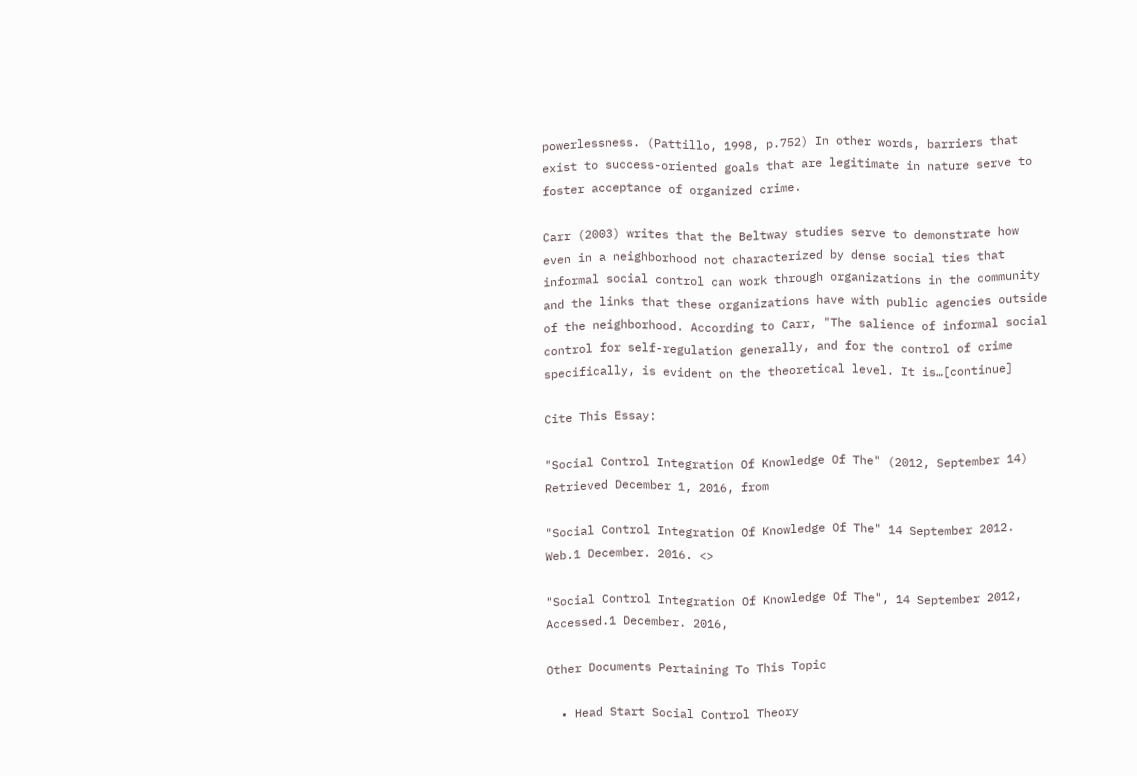powerlessness. (Pattillo, 1998, p.752) In other words, barriers that exist to success-oriented goals that are legitimate in nature serve to foster acceptance of organized crime.

Carr (2003) writes that the Beltway studies serve to demonstrate how even in a neighborhood not characterized by dense social ties that informal social control can work through organizations in the community and the links that these organizations have with public agencies outside of the neighborhood. According to Carr, "The salience of informal social control for self-regulation generally, and for the control of crime specifically, is evident on the theoretical level. It is…[continue]

Cite This Essay:

"Social Control Integration Of Knowledge Of The" (2012, September 14) Retrieved December 1, 2016, from

"Social Control Integration Of Knowledge Of The" 14 September 2012. Web.1 December. 2016. <>

"Social Control Integration Of Knowledge Of The", 14 September 2012, Accessed.1 December. 2016,

Other Documents Pertaining To This Topic

  • Head Start Social Control Theory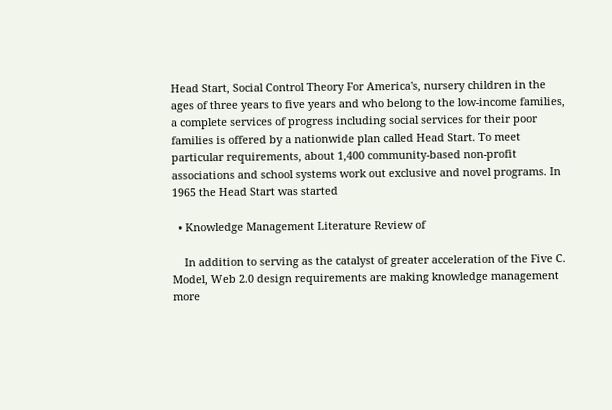Head Start, Social Control Theory For America's, nursery children in the ages of three years to five years and who belong to the low-income families, a complete services of progress including social services for their poor families is offered by a nationwide plan called Head Start. To meet particular requirements, about 1,400 community-based non-profit associations and school systems work out exclusive and novel programs. In 1965 the Head Start was started

  • Knowledge Management Literature Review of

    In addition to serving as the catalyst of greater acceleration of the Five C. Model, Web 2.0 design requirements are making knowledge management more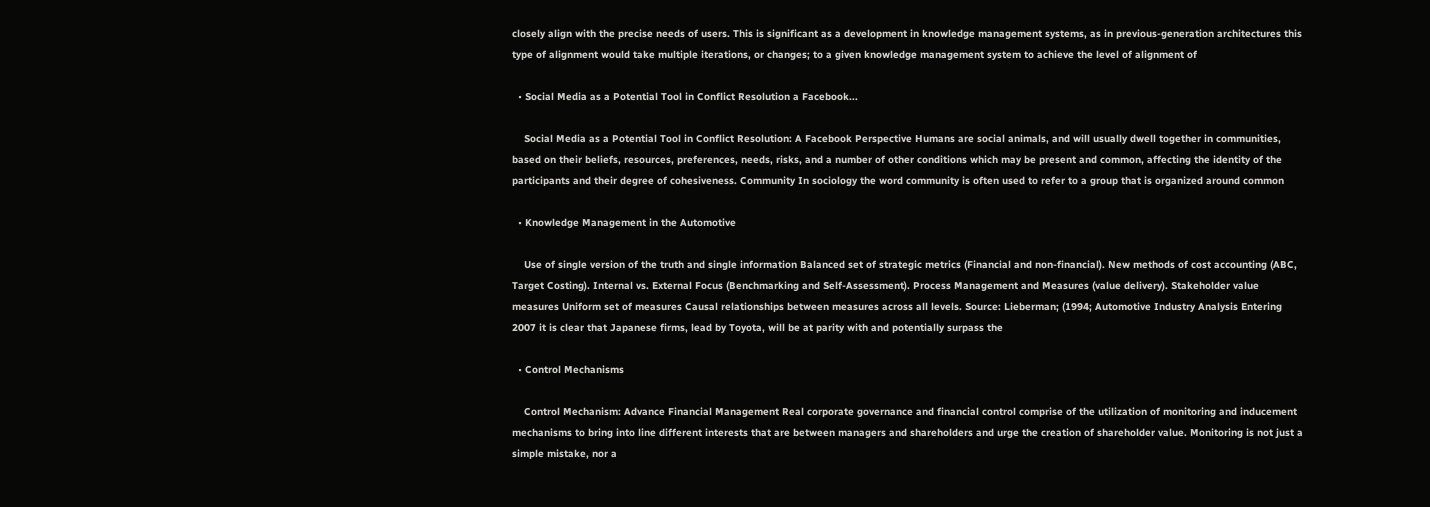closely align with the precise needs of users. This is significant as a development in knowledge management systems, as in previous-generation architectures this type of alignment would take multiple iterations, or changes; to a given knowledge management system to achieve the level of alignment of

  • Social Media as a Potential Tool in Conflict Resolution a Facebook...

    Social Media as a Potential Tool in Conflict Resolution: A Facebook Perspective Humans are social animals, and will usually dwell together in communities, based on their beliefs, resources, preferences, needs, risks, and a number of other conditions which may be present and common, affecting the identity of the participants and their degree of cohesiveness. Community In sociology the word community is often used to refer to a group that is organized around common

  • Knowledge Management in the Automotive

    Use of single version of the truth and single information Balanced set of strategic metrics (Financial and non-financial). New methods of cost accounting (ABC, Target Costing). Internal vs. External Focus (Benchmarking and Self-Assessment). Process Management and Measures (value delivery). Stakeholder value measures Uniform set of measures Causal relationships between measures across all levels. Source: Lieberman; (1994; Automotive Industry Analysis Entering 2007 it is clear that Japanese firms, lead by Toyota, will be at parity with and potentially surpass the

  • Control Mechanisms

    Control Mechanism: Advance Financial Management Real corporate governance and financial control comprise of the utilization of monitoring and inducement mechanisms to bring into line different interests that are between managers and shareholders and urge the creation of shareholder value. Monitoring is not just a simple mistake, nor a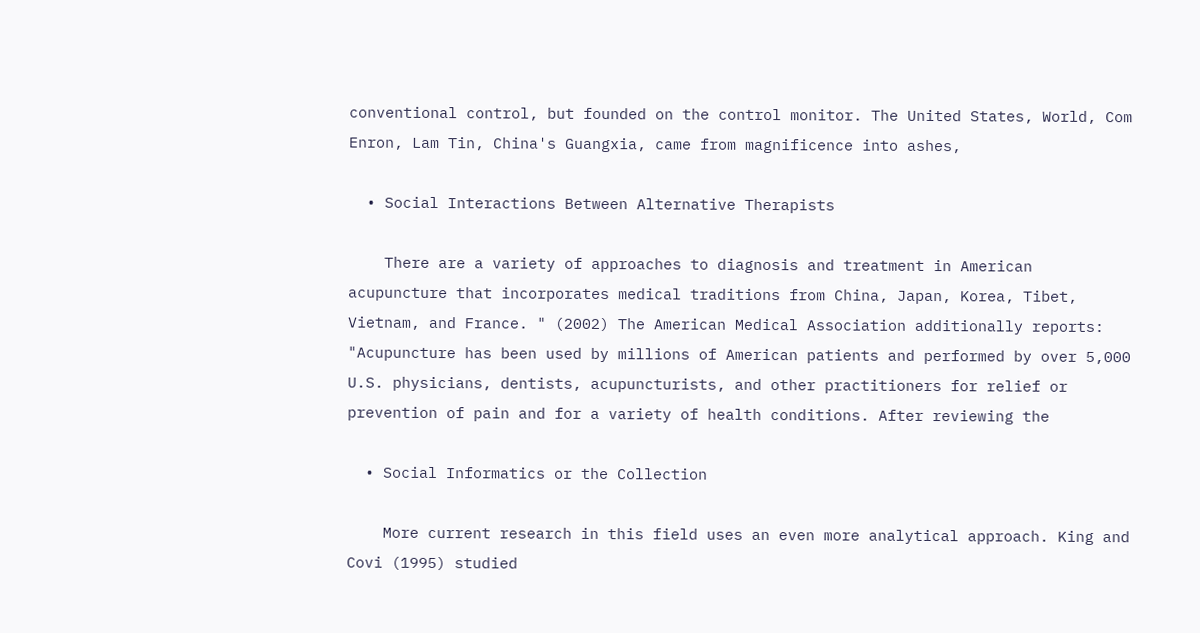conventional control, but founded on the control monitor. The United States, World, Com Enron, Lam Tin, China's Guangxia, came from magnificence into ashes,

  • Social Interactions Between Alternative Therapists

    There are a variety of approaches to diagnosis and treatment in American acupuncture that incorporates medical traditions from China, Japan, Korea, Tibet, Vietnam, and France. " (2002) The American Medical Association additionally reports: "Acupuncture has been used by millions of American patients and performed by over 5,000 U.S. physicians, dentists, acupuncturists, and other practitioners for relief or prevention of pain and for a variety of health conditions. After reviewing the

  • Social Informatics or the Collection

    More current research in this field uses an even more analytical approach. King and Covi (1995) studied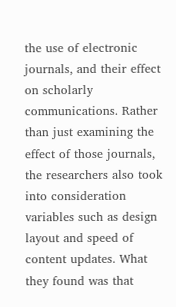the use of electronic journals, and their effect on scholarly communications. Rather than just examining the effect of those journals, the researchers also took into consideration variables such as design layout and speed of content updates. What they found was that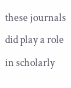these journals did play a role in scholarly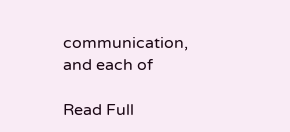communication, and each of

Read Full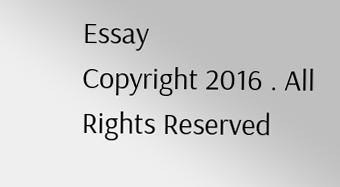Essay
Copyright 2016 . All Rights Reserved